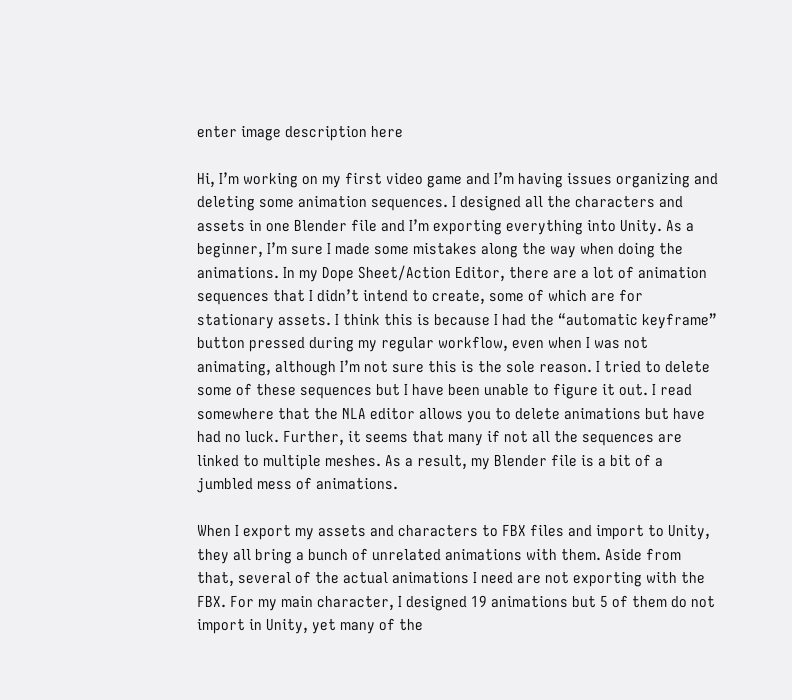enter image description here

Hi, I’m working on my first video game and I’m having issues organizing and deleting some animation sequences. I designed all the characters and assets in one Blender file and I’m exporting everything into Unity. As a beginner, I’m sure I made some mistakes along the way when doing the animations. In my Dope Sheet/Action Editor, there are a lot of animation sequences that I didn’t intend to create, some of which are for stationary assets. I think this is because I had the “automatic keyframe” button pressed during my regular workflow, even when I was not animating, although I’m not sure this is the sole reason. I tried to delete some of these sequences but I have been unable to figure it out. I read somewhere that the NLA editor allows you to delete animations but have had no luck. Further, it seems that many if not all the sequences are linked to multiple meshes. As a result, my Blender file is a bit of a jumbled mess of animations.

When I export my assets and characters to FBX files and import to Unity, they all bring a bunch of unrelated animations with them. Aside from that, several of the actual animations I need are not exporting with the FBX. For my main character, I designed 19 animations but 5 of them do not import in Unity, yet many of the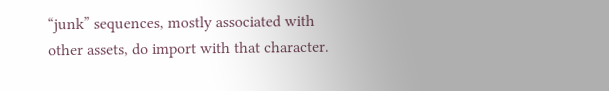“junk” sequences, mostly associated with other assets, do import with that character.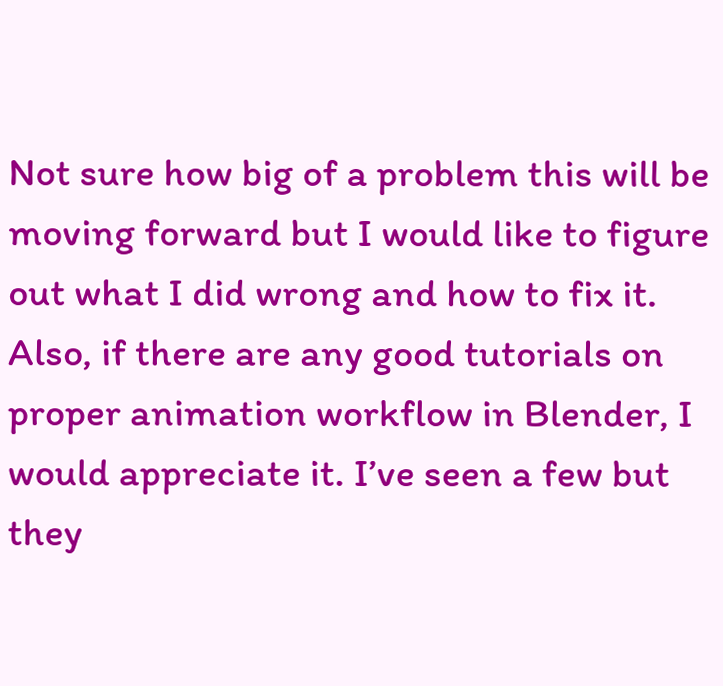Not sure how big of a problem this will be moving forward but I would like to figure out what I did wrong and how to fix it. Also, if there are any good tutorials on proper animation workflow in Blender, I would appreciate it. I’ve seen a few but they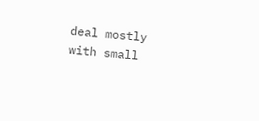deal mostly with small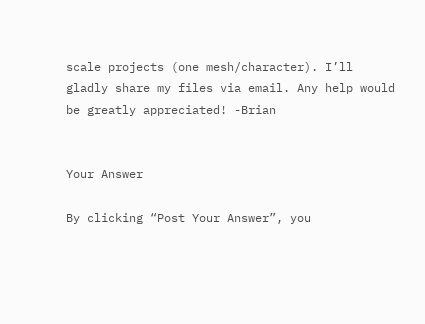scale projects (one mesh/character). I’ll gladly share my files via email. Any help would be greatly appreciated! -Brian


Your Answer

By clicking “Post Your Answer”, you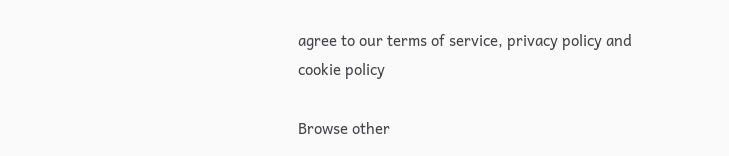agree to our terms of service, privacy policy and cookie policy

Browse other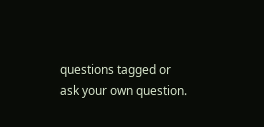questions tagged or ask your own question.